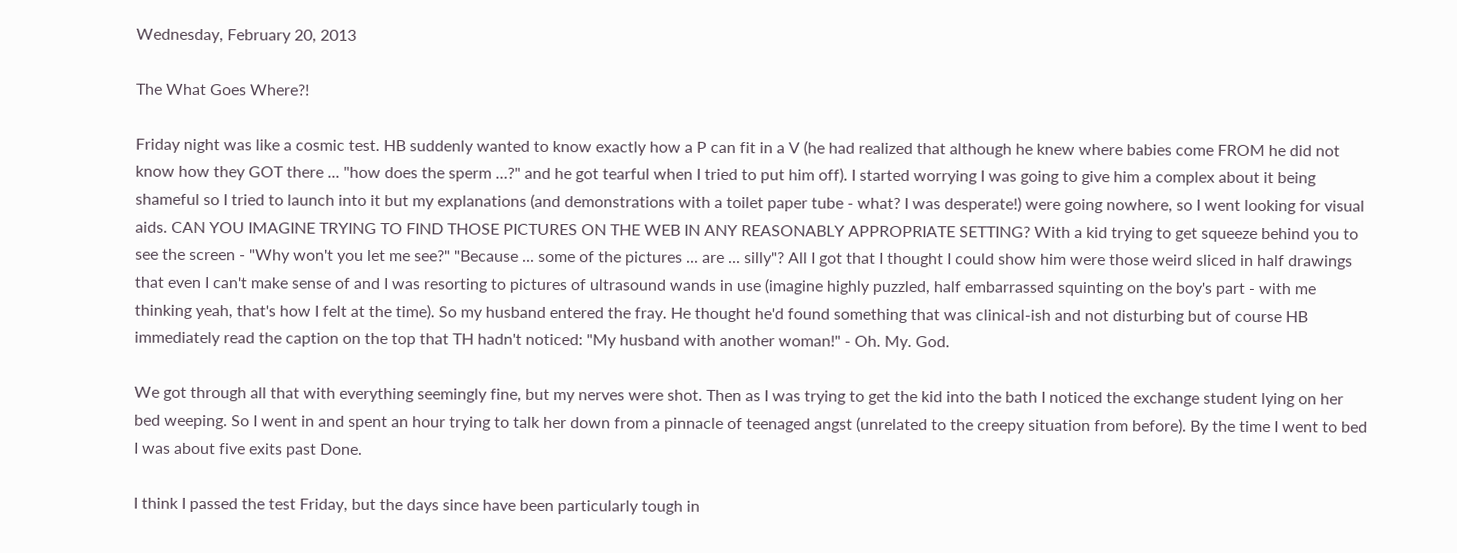Wednesday, February 20, 2013

The What Goes Where?!

Friday night was like a cosmic test. HB suddenly wanted to know exactly how a P can fit in a V (he had realized that although he knew where babies come FROM he did not know how they GOT there ... "how does the sperm …?" and he got tearful when I tried to put him off). I started worrying I was going to give him a complex about it being shameful so I tried to launch into it but my explanations (and demonstrations with a toilet paper tube - what? I was desperate!) were going nowhere, so I went looking for visual aids. CAN YOU IMAGINE TRYING TO FIND THOSE PICTURES ON THE WEB IN ANY REASONABLY APPROPRIATE SETTING? With a kid trying to get squeeze behind you to see the screen - "Why won't you let me see?" "Because ... some of the pictures ... are ... silly"? All I got that I thought I could show him were those weird sliced in half drawings that even I can't make sense of and I was resorting to pictures of ultrasound wands in use (imagine highly puzzled, half embarrassed squinting on the boy's part - with me thinking yeah, that's how I felt at the time). So my husband entered the fray. He thought he'd found something that was clinical-ish and not disturbing but of course HB immediately read the caption on the top that TH hadn't noticed: "My husband with another woman!" - Oh. My. God.

We got through all that with everything seemingly fine, but my nerves were shot. Then as I was trying to get the kid into the bath I noticed the exchange student lying on her bed weeping. So I went in and spent an hour trying to talk her down from a pinnacle of teenaged angst (unrelated to the creepy situation from before). By the time I went to bed I was about five exits past Done.

I think I passed the test Friday, but the days since have been particularly tough in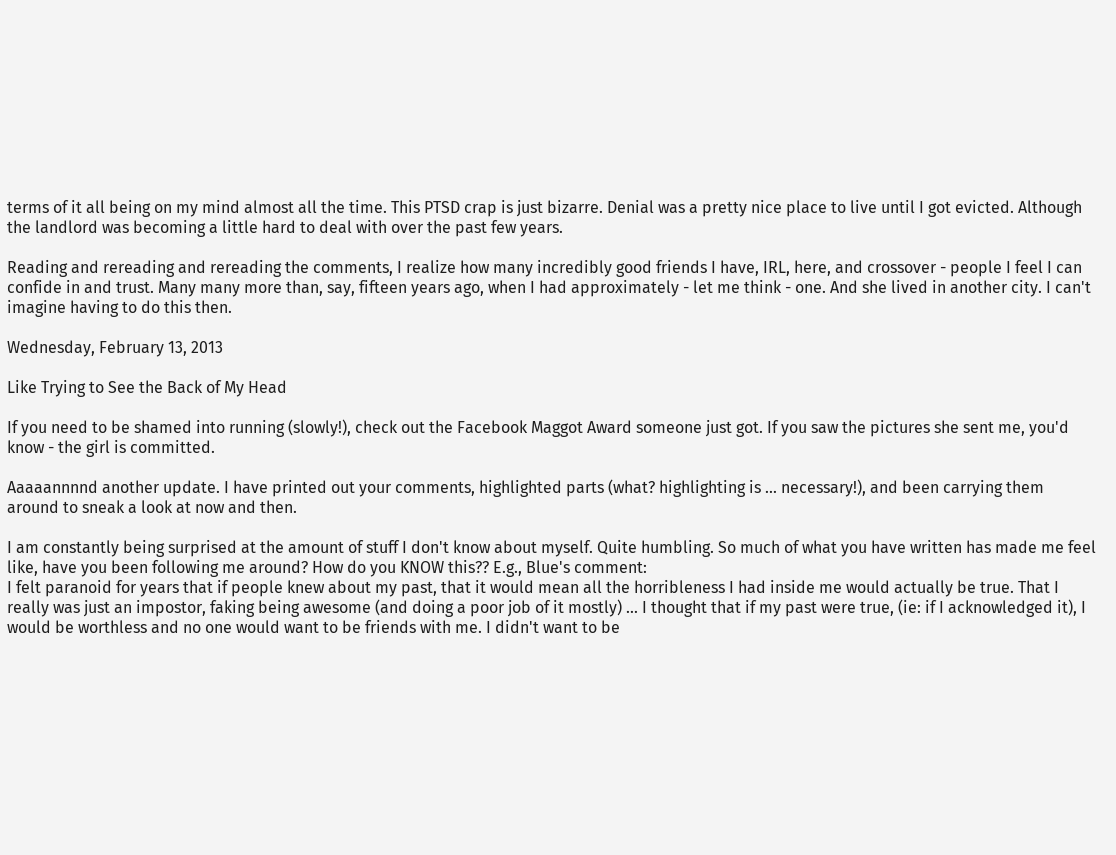terms of it all being on my mind almost all the time. This PTSD crap is just bizarre. Denial was a pretty nice place to live until I got evicted. Although the landlord was becoming a little hard to deal with over the past few years.

Reading and rereading and rereading the comments, I realize how many incredibly good friends I have, IRL, here, and crossover - people I feel I can confide in and trust. Many many more than, say, fifteen years ago, when I had approximately - let me think - one. And she lived in another city. I can't imagine having to do this then.

Wednesday, February 13, 2013

Like Trying to See the Back of My Head

If you need to be shamed into running (slowly!), check out the Facebook Maggot Award someone just got. If you saw the pictures she sent me, you'd know - the girl is committed.

Aaaaannnnd another update. I have printed out your comments, highlighted parts (what? highlighting is ... necessary!), and been carrying them around to sneak a look at now and then.

I am constantly being surprised at the amount of stuff I don't know about myself. Quite humbling. So much of what you have written has made me feel like, have you been following me around? How do you KNOW this?? E.g., Blue's comment:
I felt paranoid for years that if people knew about my past, that it would mean all the horribleness I had inside me would actually be true. That I really was just an impostor, faking being awesome (and doing a poor job of it mostly) ... I thought that if my past were true, (ie: if I acknowledged it), I would be worthless and no one would want to be friends with me. I didn't want to be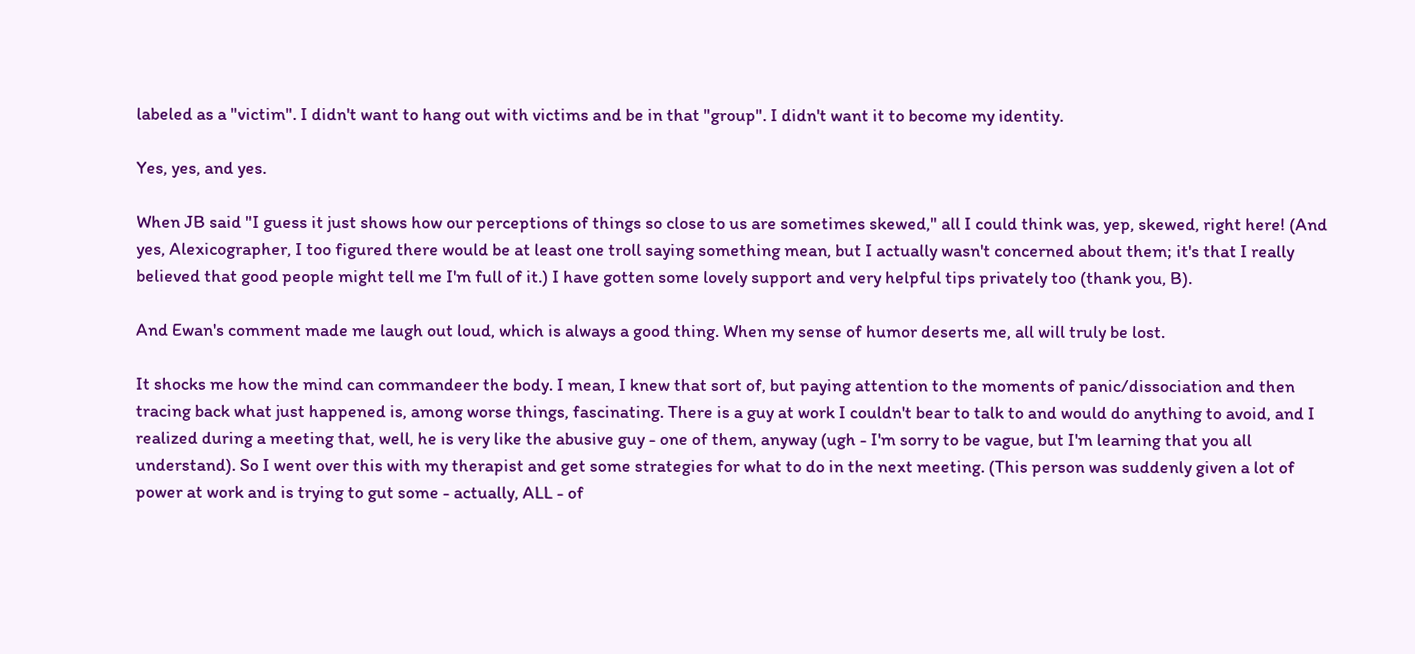labeled as a "victim". I didn't want to hang out with victims and be in that "group". I didn't want it to become my identity.

Yes, yes, and yes.

When JB said "I guess it just shows how our perceptions of things so close to us are sometimes skewed," all I could think was, yep, skewed, right here! (And yes, Alexicographer, I too figured there would be at least one troll saying something mean, but I actually wasn't concerned about them; it's that I really believed that good people might tell me I'm full of it.) I have gotten some lovely support and very helpful tips privately too (thank you, B).

And Ewan's comment made me laugh out loud, which is always a good thing. When my sense of humor deserts me, all will truly be lost.

It shocks me how the mind can commandeer the body. I mean, I knew that sort of, but paying attention to the moments of panic/dissociation and then tracing back what just happened is, among worse things, fascinating. There is a guy at work I couldn't bear to talk to and would do anything to avoid, and I realized during a meeting that, well, he is very like the abusive guy - one of them, anyway (ugh - I'm sorry to be vague, but I'm learning that you all understand). So I went over this with my therapist and get some strategies for what to do in the next meeting. (This person was suddenly given a lot of power at work and is trying to gut some - actually, ALL - of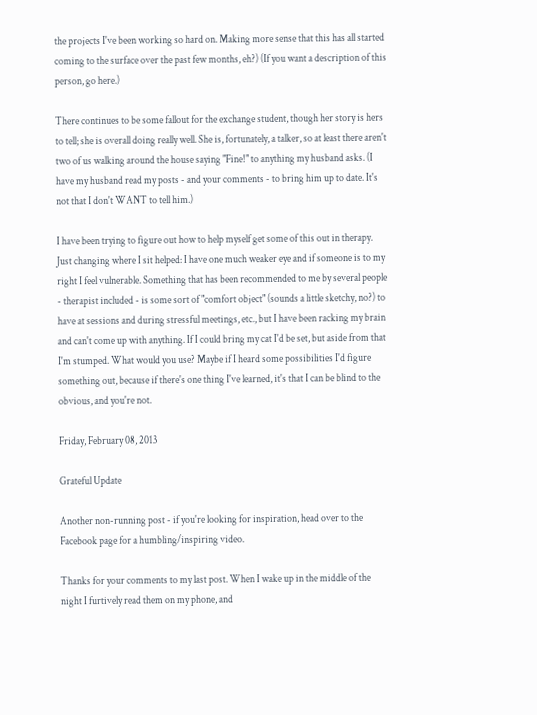the projects I've been working so hard on. Making more sense that this has all started coming to the surface over the past few months, eh?) (If you want a description of this person, go here.)

There continues to be some fallout for the exchange student, though her story is hers to tell; she is overall doing really well. She is, fortunately, a talker, so at least there aren't two of us walking around the house saying "Fine!" to anything my husband asks. (I have my husband read my posts - and your comments - to bring him up to date. It's not that I don't WANT to tell him.)

I have been trying to figure out how to help myself get some of this out in therapy. Just changing where I sit helped: I have one much weaker eye and if someone is to my right I feel vulnerable. Something that has been recommended to me by several people - therapist included - is some sort of "comfort object" (sounds a little sketchy, no?) to have at sessions and during stressful meetings, etc., but I have been racking my brain and can't come up with anything. If I could bring my cat I'd be set, but aside from that I'm stumped. What would you use? Maybe if I heard some possibilities I'd figure something out, because if there's one thing I've learned, it's that I can be blind to the obvious, and you're not.

Friday, February 08, 2013

Grateful Update

Another non-running post - if you're looking for inspiration, head over to the Facebook page for a humbling/inspiring video.

Thanks for your comments to my last post. When I wake up in the middle of the night I furtively read them on my phone, and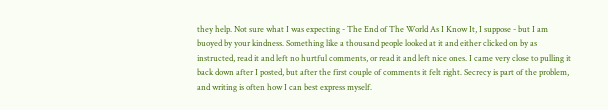they help. Not sure what I was expecting - The End of The World As I Know It, I suppose - but I am buoyed by your kindness. Something like a thousand people looked at it and either clicked on by as instructed, read it and left no hurtful comments, or read it and left nice ones. I came very close to pulling it back down after I posted, but after the first couple of comments it felt right. Secrecy is part of the problem, and writing is often how I can best express myself.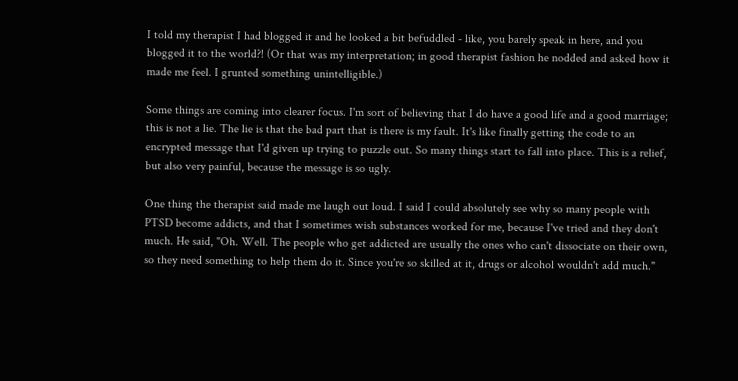I told my therapist I had blogged it and he looked a bit befuddled - like, you barely speak in here, and you blogged it to the world?! (Or that was my interpretation; in good therapist fashion he nodded and asked how it made me feel. I grunted something unintelligible.)

Some things are coming into clearer focus. I'm sort of believing that I do have a good life and a good marriage; this is not a lie. The lie is that the bad part that is there is my fault. It's like finally getting the code to an encrypted message that I'd given up trying to puzzle out. So many things start to fall into place. This is a relief, but also very painful, because the message is so ugly.

One thing the therapist said made me laugh out loud. I said I could absolutely see why so many people with PTSD become addicts, and that I sometimes wish substances worked for me, because I've tried and they don't much. He said, "Oh. Well. The people who get addicted are usually the ones who can't dissociate on their own, so they need something to help them do it. Since you're so skilled at it, drugs or alcohol wouldn't add much."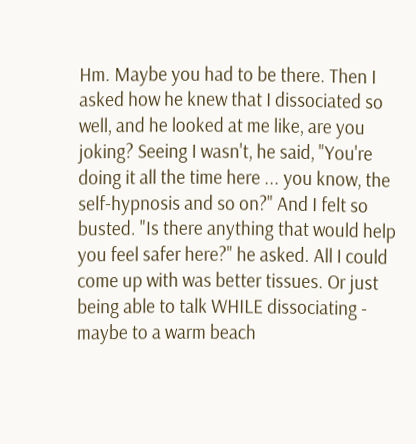Hm. Maybe you had to be there. Then I asked how he knew that I dissociated so well, and he looked at me like, are you joking? Seeing I wasn't, he said, "You're doing it all the time here ... you know, the self-hypnosis and so on?" And I felt so busted. "Is there anything that would help you feel safer here?" he asked. All I could come up with was better tissues. Or just being able to talk WHILE dissociating - maybe to a warm beach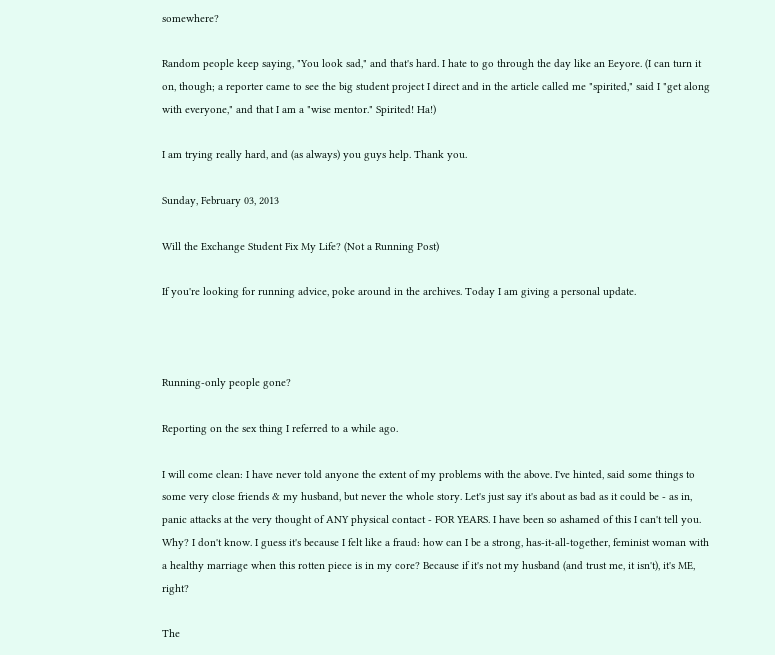somewhere?

Random people keep saying, "You look sad," and that's hard. I hate to go through the day like an Eeyore. (I can turn it on, though; a reporter came to see the big student project I direct and in the article called me "spirited," said I "get along with everyone," and that I am a "wise mentor." Spirited! Ha!)

I am trying really hard, and (as always) you guys help. Thank you.

Sunday, February 03, 2013

Will the Exchange Student Fix My Life? (Not a Running Post)

If you're looking for running advice, poke around in the archives. Today I am giving a personal update.



Running-only people gone?

Reporting on the sex thing I referred to a while ago.

I will come clean: I have never told anyone the extent of my problems with the above. I've hinted, said some things to some very close friends & my husband, but never the whole story. Let's just say it's about as bad as it could be - as in, panic attacks at the very thought of ANY physical contact - FOR YEARS. I have been so ashamed of this I can't tell you. Why? I don't know. I guess it's because I felt like a fraud: how can I be a strong, has-it-all-together, feminist woman with a healthy marriage when this rotten piece is in my core? Because if it's not my husband (and trust me, it isn't), it's ME, right?

The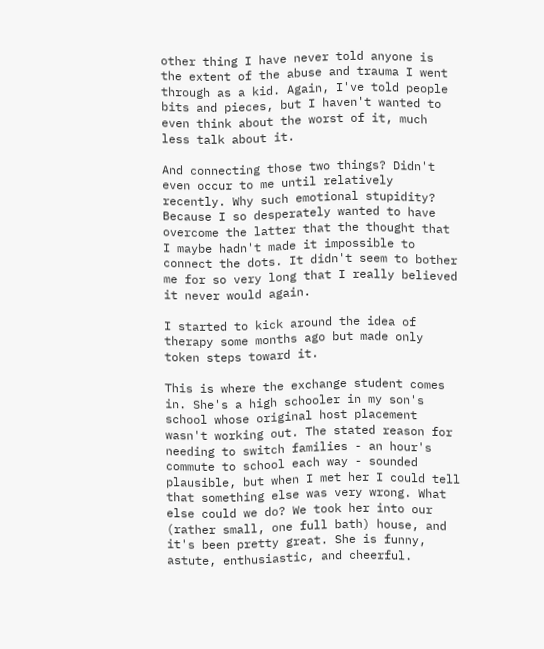other thing I have never told anyone is the extent of the abuse and trauma I went through as a kid. Again, I've told people bits and pieces, but I haven't wanted to even think about the worst of it, much less talk about it.

And connecting those two things? Didn't even occur to me until relatively recently. Why such emotional stupidity? Because I so desperately wanted to have overcome the latter that the thought that I maybe hadn't made it impossible to connect the dots. It didn't seem to bother me for so very long that I really believed it never would again.

I started to kick around the idea of therapy some months ago but made only token steps toward it.

This is where the exchange student comes in. She's a high schooler in my son's school whose original host placement wasn't working out. The stated reason for needing to switch families - an hour's commute to school each way - sounded plausible, but when I met her I could tell that something else was very wrong. What else could we do? We took her into our (rather small, one full bath) house, and it's been pretty great. She is funny, astute, enthusiastic, and cheerful.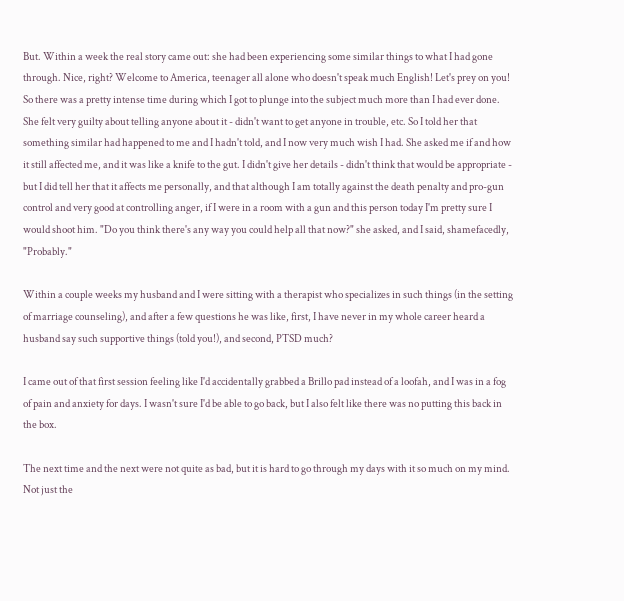But. Within a week the real story came out: she had been experiencing some similar things to what I had gone through. Nice, right? Welcome to America, teenager all alone who doesn't speak much English! Let's prey on you! So there was a pretty intense time during which I got to plunge into the subject much more than I had ever done. She felt very guilty about telling anyone about it - didn't want to get anyone in trouble, etc. So I told her that something similar had happened to me and I hadn't told, and I now very much wish I had. She asked me if and how it still affected me, and it was like a knife to the gut. I didn't give her details - didn't think that would be appropriate - but I did tell her that it affects me personally, and that although I am totally against the death penalty and pro-gun control and very good at controlling anger, if I were in a room with a gun and this person today I'm pretty sure I would shoot him. "Do you think there's any way you could help all that now?" she asked, and I said, shamefacedly, "Probably."

Within a couple weeks my husband and I were sitting with a therapist who specializes in such things (in the setting of marriage counseling), and after a few questions he was like, first, I have never in my whole career heard a husband say such supportive things (told you!), and second, PTSD much?

I came out of that first session feeling like I'd accidentally grabbed a Brillo pad instead of a loofah, and I was in a fog of pain and anxiety for days. I wasn't sure I'd be able to go back, but I also felt like there was no putting this back in the box.

The next time and the next were not quite as bad, but it is hard to go through my days with it so much on my mind. Not just the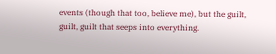events (though that too, believe me), but the guilt, guilt, guilt that seeps into everything.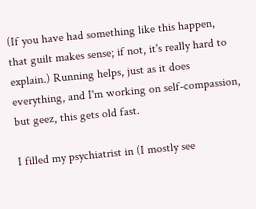(If you have had something like this happen, that guilt makes sense; if not, it's really hard to explain.) Running helps, just as it does everything, and I'm working on self-compassion, but geez, this gets old fast.

I filled my psychiatrist in (I mostly see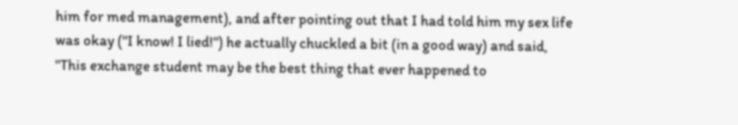him for med management), and after pointing out that I had told him my sex life was okay ("I know! I lied!") he actually chuckled a bit (in a good way) and said, "This exchange student may be the best thing that ever happened to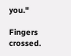you."

Fingers crossed.